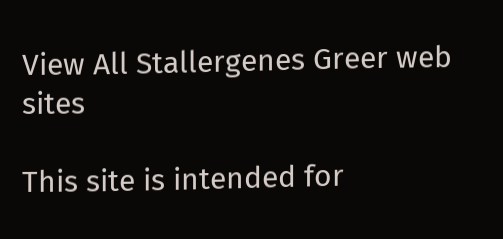View All Stallergenes Greer web sites

This site is intended for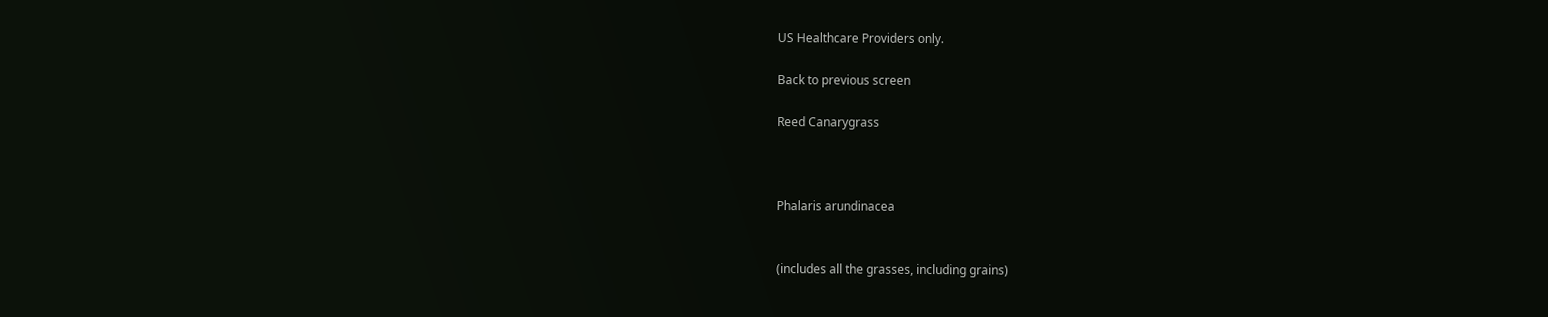US Healthcare Providers only.

Back to previous screen

Reed Canarygrass



Phalaris arundinacea


(includes all the grasses, including grains)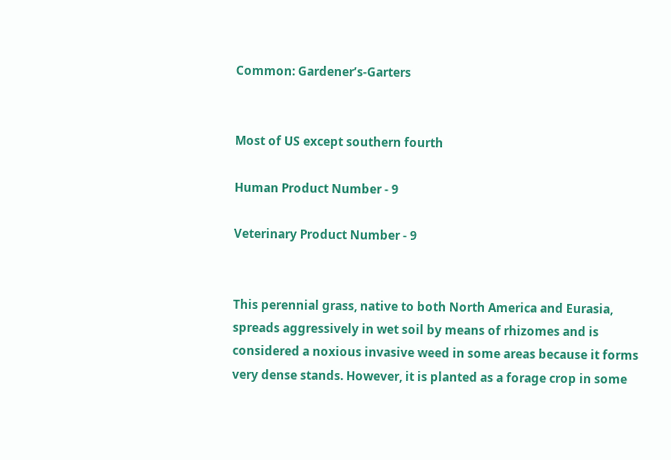Common: Gardener’s-Garters


Most of US except southern fourth

Human Product Number - 9

Veterinary Product Number - 9


This perennial grass, native to both North America and Eurasia, spreads aggressively in wet soil by means of rhizomes and is considered a noxious invasive weed in some areas because it forms very dense stands. However, it is planted as a forage crop in some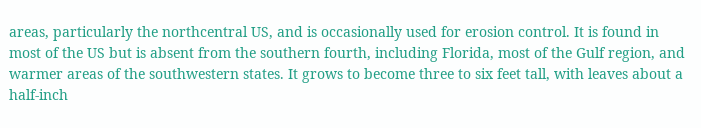areas, particularly the northcentral US, and is occasionally used for erosion control. It is found in most of the US but is absent from the southern fourth, including Florida, most of the Gulf region, and warmer areas of the southwestern states. It grows to become three to six feet tall, with leaves about a half-inch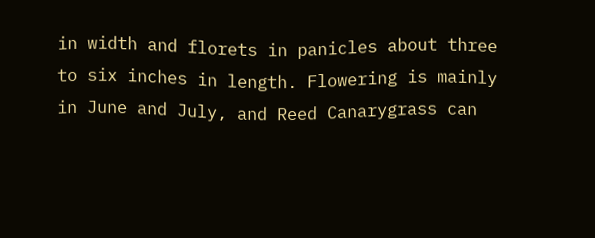in width and florets in panicles about three to six inches in length. Flowering is mainly in June and July, and Reed Canarygrass can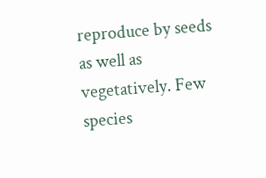reproduce by seeds as well as vegetatively. Few species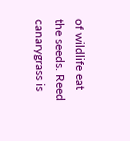of wildlife eat the seeds. Reed canarygrass is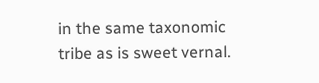in the same taxonomic tribe as is sweet vernal.